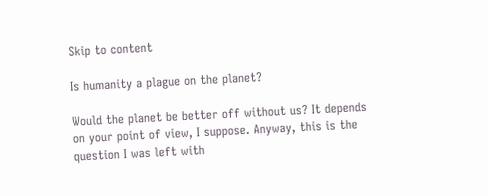Skip to content

Is humanity a plague on the planet?

Would the planet be better off without us? It depends on your point of view, I suppose. Anyway, this is the question I was left with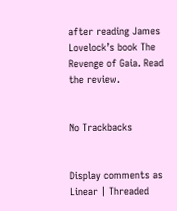after reading James Lovelock’s book The Revenge of Gaia. Read the review.


No Trackbacks


Display comments as Linear | Threaded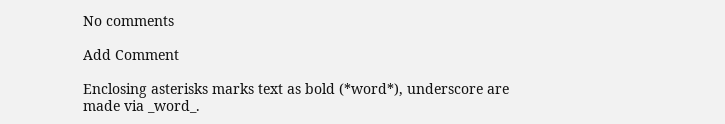No comments

Add Comment

Enclosing asterisks marks text as bold (*word*), underscore are made via _word_.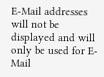E-Mail addresses will not be displayed and will only be used for E-Mail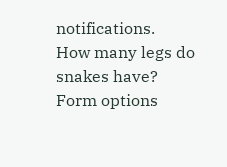notifications.
How many legs do snakes have?
Form options